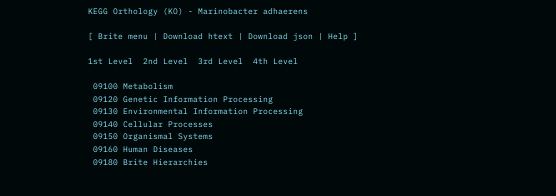KEGG Orthology (KO) - Marinobacter adhaerens

[ Brite menu | Download htext | Download json | Help ]

1st Level  2nd Level  3rd Level  4th Level

 09100 Metabolism
 09120 Genetic Information Processing
 09130 Environmental Information Processing
 09140 Cellular Processes
 09150 Organismal Systems
 09160 Human Diseases
 09180 Brite Hierarchies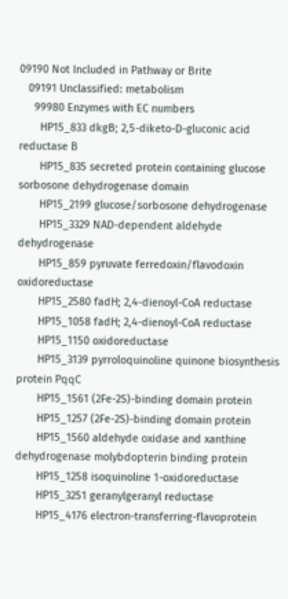09190 Not Included in Pathway or Brite
   09191 Unclassified: metabolism
     99980 Enzymes with EC numbers
       HP15_833 dkgB; 2,5-diketo-D-gluconic acid reductase B
       HP15_835 secreted protein containing glucose sorbosone dehydrogenase domain
       HP15_2199 glucose/sorbosone dehydrogenase
       HP15_3329 NAD-dependent aldehyde dehydrogenase
       HP15_859 pyruvate ferredoxin/flavodoxin oxidoreductase
       HP15_2580 fadH; 2,4-dienoyl-CoA reductase
       HP15_1058 fadH; 2,4-dienoyl-CoA reductase
       HP15_1150 oxidoreductase
       HP15_3139 pyrroloquinoline quinone biosynthesis protein PqqC
       HP15_1561 (2Fe-2S)-binding domain protein
       HP15_1257 (2Fe-2S)-binding domain protein
       HP15_1560 aldehyde oxidase and xanthine dehydrogenase molybdopterin binding protein
       HP15_1258 isoquinoline 1-oxidoreductase
       HP15_3251 geranylgeranyl reductase
       HP15_4176 electron-transferring-flavoprotein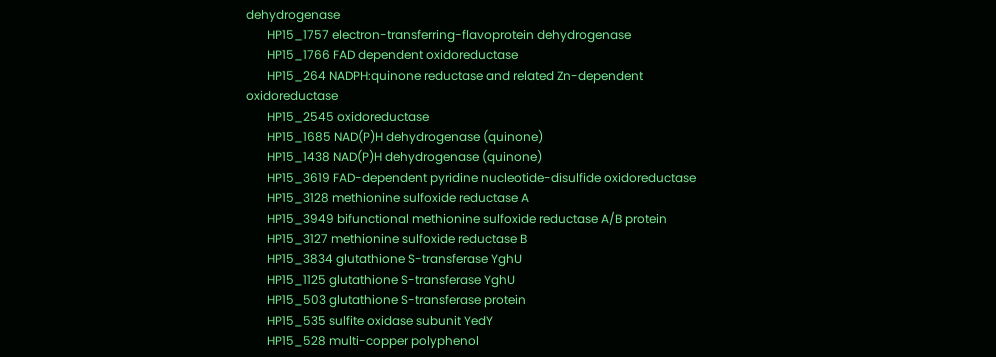dehydrogenase
       HP15_1757 electron-transferring-flavoprotein dehydrogenase
       HP15_1766 FAD dependent oxidoreductase
       HP15_264 NADPH:quinone reductase and related Zn-dependent oxidoreductase
       HP15_2545 oxidoreductase
       HP15_1685 NAD(P)H dehydrogenase (quinone)
       HP15_1438 NAD(P)H dehydrogenase (quinone)
       HP15_3619 FAD-dependent pyridine nucleotide-disulfide oxidoreductase
       HP15_3128 methionine sulfoxide reductase A
       HP15_3949 bifunctional methionine sulfoxide reductase A/B protein
       HP15_3127 methionine sulfoxide reductase B
       HP15_3834 glutathione S-transferase YghU
       HP15_1125 glutathione S-transferase YghU
       HP15_503 glutathione S-transferase protein
       HP15_535 sulfite oxidase subunit YedY
       HP15_528 multi-copper polyphenol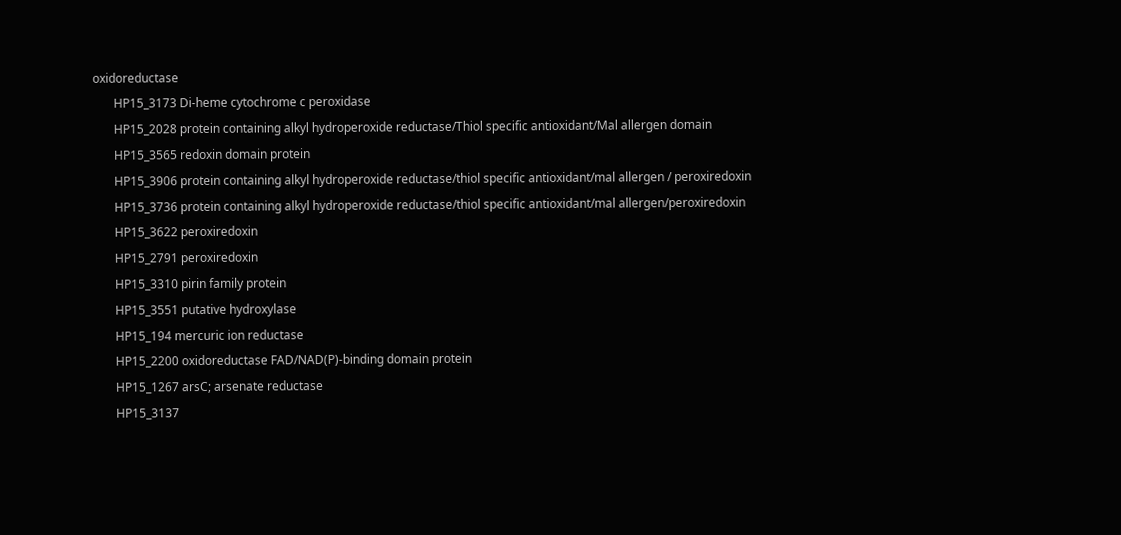oxidoreductase
       HP15_3173 Di-heme cytochrome c peroxidase
       HP15_2028 protein containing alkyl hydroperoxide reductase/Thiol specific antioxidant/Mal allergen domain
       HP15_3565 redoxin domain protein
       HP15_3906 protein containing alkyl hydroperoxide reductase/thiol specific antioxidant/mal allergen / peroxiredoxin
       HP15_3736 protein containing alkyl hydroperoxide reductase/thiol specific antioxidant/mal allergen/peroxiredoxin
       HP15_3622 peroxiredoxin
       HP15_2791 peroxiredoxin
       HP15_3310 pirin family protein
       HP15_3551 putative hydroxylase
       HP15_194 mercuric ion reductase
       HP15_2200 oxidoreductase FAD/NAD(P)-binding domain protein
       HP15_1267 arsC; arsenate reductase
       HP15_3137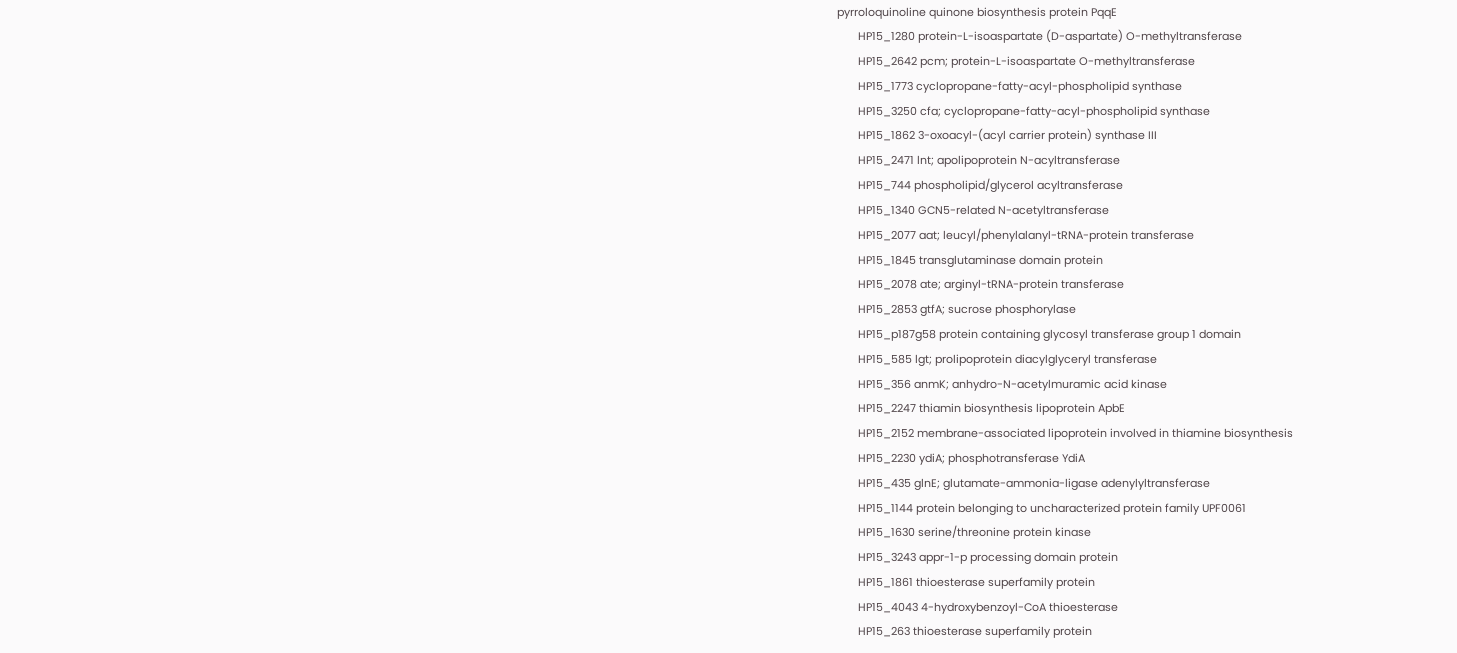pyrroloquinoline quinone biosynthesis protein PqqE
       HP15_1280 protein-L-isoaspartate (D-aspartate) O-methyltransferase
       HP15_2642 pcm; protein-L-isoaspartate O-methyltransferase
       HP15_1773 cyclopropane-fatty-acyl-phospholipid synthase
       HP15_3250 cfa; cyclopropane-fatty-acyl-phospholipid synthase
       HP15_1862 3-oxoacyl-(acyl carrier protein) synthase III
       HP15_2471 lnt; apolipoprotein N-acyltransferase
       HP15_744 phospholipid/glycerol acyltransferase
       HP15_1340 GCN5-related N-acetyltransferase
       HP15_2077 aat; leucyl/phenylalanyl-tRNA-protein transferase
       HP15_1845 transglutaminase domain protein
       HP15_2078 ate; arginyl-tRNA-protein transferase
       HP15_2853 gtfA; sucrose phosphorylase
       HP15_p187g58 protein containing glycosyl transferase group 1 domain
       HP15_585 lgt; prolipoprotein diacylglyceryl transferase
       HP15_356 anmK; anhydro-N-acetylmuramic acid kinase
       HP15_2247 thiamin biosynthesis lipoprotein ApbE
       HP15_2152 membrane-associated lipoprotein involved in thiamine biosynthesis
       HP15_2230 ydiA; phosphotransferase YdiA
       HP15_435 glnE; glutamate-ammonia-ligase adenylyltransferase
       HP15_1144 protein belonging to uncharacterized protein family UPF0061
       HP15_1630 serine/threonine protein kinase
       HP15_3243 appr-1-p processing domain protein
       HP15_1861 thioesterase superfamily protein
       HP15_4043 4-hydroxybenzoyl-CoA thioesterase
       HP15_263 thioesterase superfamily protein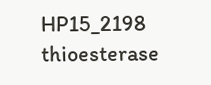HP15_2198 thioesterase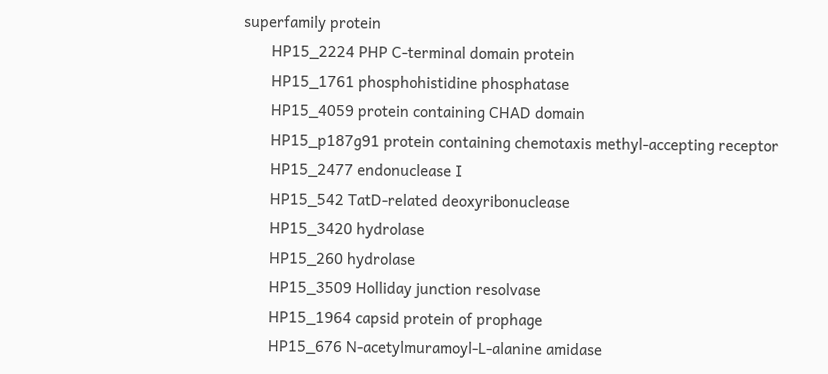superfamily protein
       HP15_2224 PHP C-terminal domain protein
       HP15_1761 phosphohistidine phosphatase
       HP15_4059 protein containing CHAD domain
       HP15_p187g91 protein containing chemotaxis methyl-accepting receptor
       HP15_2477 endonuclease I
       HP15_542 TatD-related deoxyribonuclease
       HP15_3420 hydrolase
       HP15_260 hydrolase
       HP15_3509 Holliday junction resolvase
       HP15_1964 capsid protein of prophage
       HP15_676 N-acetylmuramoyl-L-alanine amidase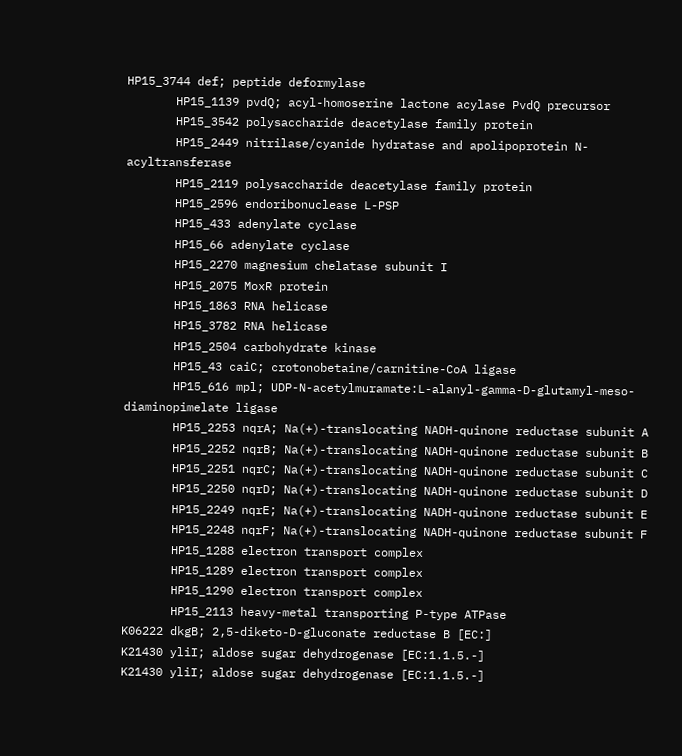HP15_3744 def; peptide deformylase
       HP15_1139 pvdQ; acyl-homoserine lactone acylase PvdQ precursor
       HP15_3542 polysaccharide deacetylase family protein
       HP15_2449 nitrilase/cyanide hydratase and apolipoprotein N-acyltransferase
       HP15_2119 polysaccharide deacetylase family protein
       HP15_2596 endoribonuclease L-PSP
       HP15_433 adenylate cyclase
       HP15_66 adenylate cyclase
       HP15_2270 magnesium chelatase subunit I
       HP15_2075 MoxR protein
       HP15_1863 RNA helicase
       HP15_3782 RNA helicase
       HP15_2504 carbohydrate kinase
       HP15_43 caiC; crotonobetaine/carnitine-CoA ligase
       HP15_616 mpl; UDP-N-acetylmuramate:L-alanyl-gamma-D-glutamyl-meso-diaminopimelate ligase
       HP15_2253 nqrA; Na(+)-translocating NADH-quinone reductase subunit A
       HP15_2252 nqrB; Na(+)-translocating NADH-quinone reductase subunit B
       HP15_2251 nqrC; Na(+)-translocating NADH-quinone reductase subunit C
       HP15_2250 nqrD; Na(+)-translocating NADH-quinone reductase subunit D
       HP15_2249 nqrE; Na(+)-translocating NADH-quinone reductase subunit E
       HP15_2248 nqrF; Na(+)-translocating NADH-quinone reductase subunit F
       HP15_1288 electron transport complex
       HP15_1289 electron transport complex
       HP15_1290 electron transport complex
       HP15_2113 heavy-metal transporting P-type ATPase
K06222 dkgB; 2,5-diketo-D-gluconate reductase B [EC:]
K21430 yliI; aldose sugar dehydrogenase [EC:1.1.5.-]
K21430 yliI; aldose sugar dehydrogenase [EC:1.1.5.-]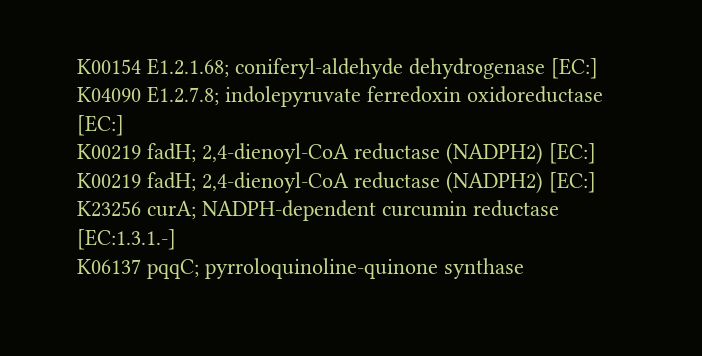K00154 E1.2.1.68; coniferyl-aldehyde dehydrogenase [EC:]
K04090 E1.2.7.8; indolepyruvate ferredoxin oxidoreductase [EC:]
K00219 fadH; 2,4-dienoyl-CoA reductase (NADPH2) [EC:]
K00219 fadH; 2,4-dienoyl-CoA reductase (NADPH2) [EC:]
K23256 curA; NADPH-dependent curcumin reductase [EC:1.3.1.-]
K06137 pqqC; pyrroloquinoline-quinone synthase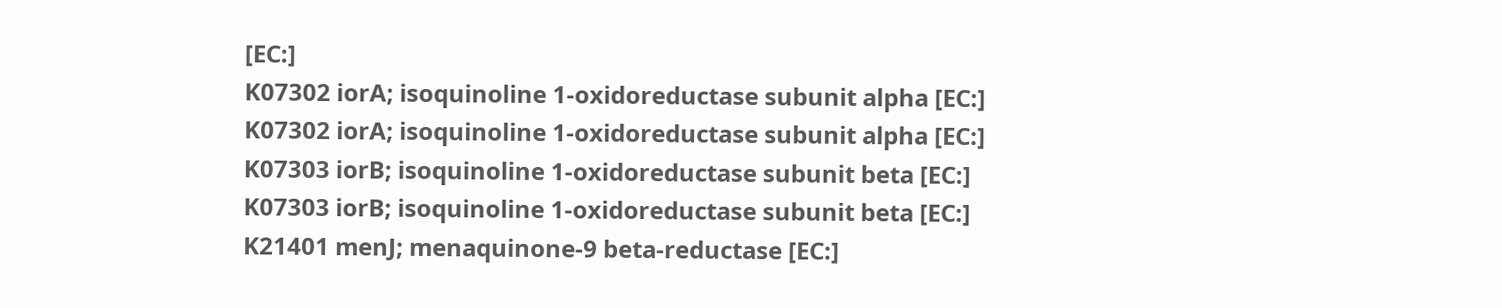[EC:]
K07302 iorA; isoquinoline 1-oxidoreductase subunit alpha [EC:]
K07302 iorA; isoquinoline 1-oxidoreductase subunit alpha [EC:]
K07303 iorB; isoquinoline 1-oxidoreductase subunit beta [EC:]
K07303 iorB; isoquinoline 1-oxidoreductase subunit beta [EC:]
K21401 menJ; menaquinone-9 beta-reductase [EC:]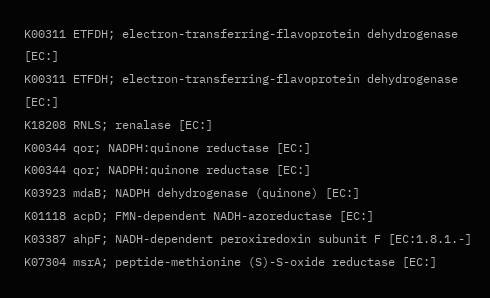K00311 ETFDH; electron-transferring-flavoprotein dehydrogenase [EC:]
K00311 ETFDH; electron-transferring-flavoprotein dehydrogenase [EC:]
K18208 RNLS; renalase [EC:]
K00344 qor; NADPH:quinone reductase [EC:]
K00344 qor; NADPH:quinone reductase [EC:]
K03923 mdaB; NADPH dehydrogenase (quinone) [EC:]
K01118 acpD; FMN-dependent NADH-azoreductase [EC:]
K03387 ahpF; NADH-dependent peroxiredoxin subunit F [EC:1.8.1.-]
K07304 msrA; peptide-methionine (S)-S-oxide reductase [EC:]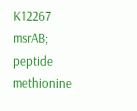K12267 msrAB; peptide methionine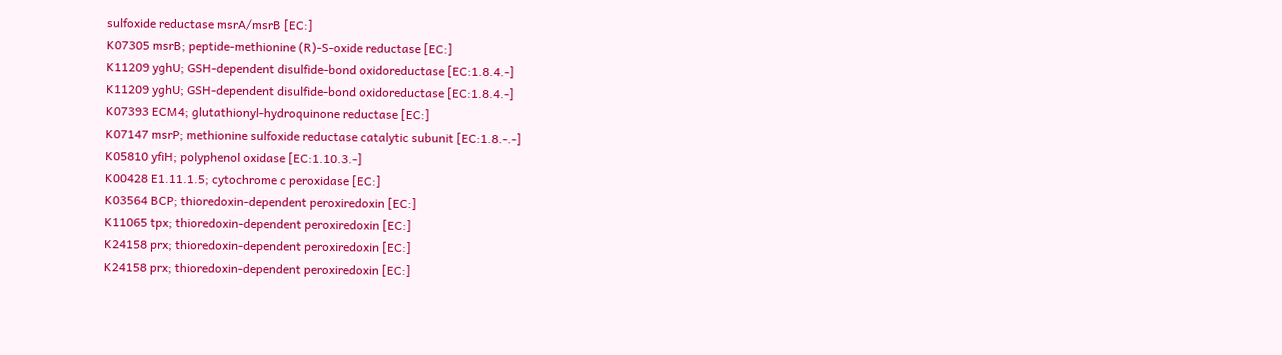sulfoxide reductase msrA/msrB [EC:]
K07305 msrB; peptide-methionine (R)-S-oxide reductase [EC:]
K11209 yghU; GSH-dependent disulfide-bond oxidoreductase [EC:1.8.4.-]
K11209 yghU; GSH-dependent disulfide-bond oxidoreductase [EC:1.8.4.-]
K07393 ECM4; glutathionyl-hydroquinone reductase [EC:]
K07147 msrP; methionine sulfoxide reductase catalytic subunit [EC:1.8.-.-]
K05810 yfiH; polyphenol oxidase [EC:1.10.3.-]
K00428 E1.11.1.5; cytochrome c peroxidase [EC:]
K03564 BCP; thioredoxin-dependent peroxiredoxin [EC:]
K11065 tpx; thioredoxin-dependent peroxiredoxin [EC:]
K24158 prx; thioredoxin-dependent peroxiredoxin [EC:]
K24158 prx; thioredoxin-dependent peroxiredoxin [EC:]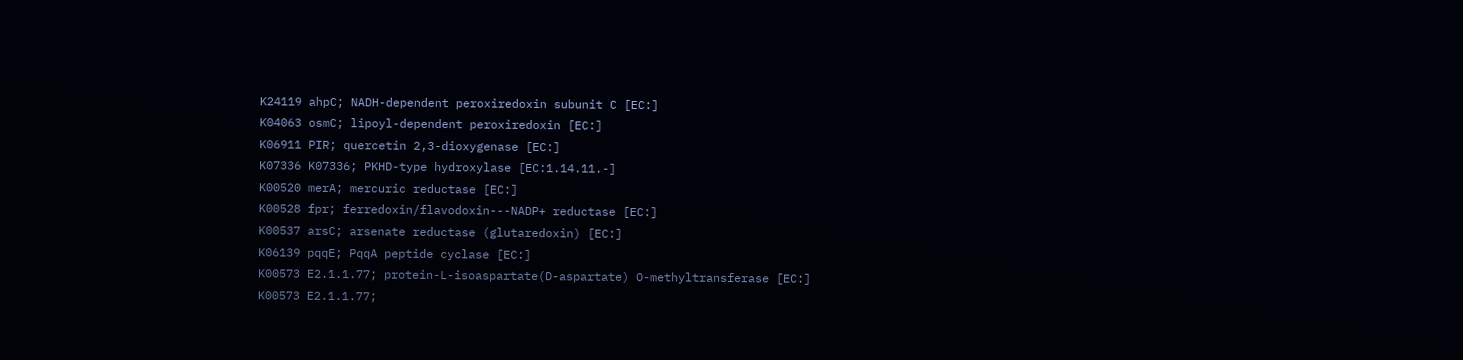K24119 ahpC; NADH-dependent peroxiredoxin subunit C [EC:]
K04063 osmC; lipoyl-dependent peroxiredoxin [EC:]
K06911 PIR; quercetin 2,3-dioxygenase [EC:]
K07336 K07336; PKHD-type hydroxylase [EC:1.14.11.-]
K00520 merA; mercuric reductase [EC:]
K00528 fpr; ferredoxin/flavodoxin---NADP+ reductase [EC:]
K00537 arsC; arsenate reductase (glutaredoxin) [EC:]
K06139 pqqE; PqqA peptide cyclase [EC:]
K00573 E2.1.1.77; protein-L-isoaspartate(D-aspartate) O-methyltransferase [EC:]
K00573 E2.1.1.77;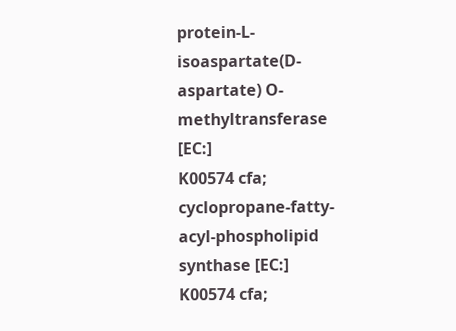protein-L-isoaspartate(D-aspartate) O-methyltransferase [EC:]
K00574 cfa; cyclopropane-fatty-acyl-phospholipid synthase [EC:]
K00574 cfa;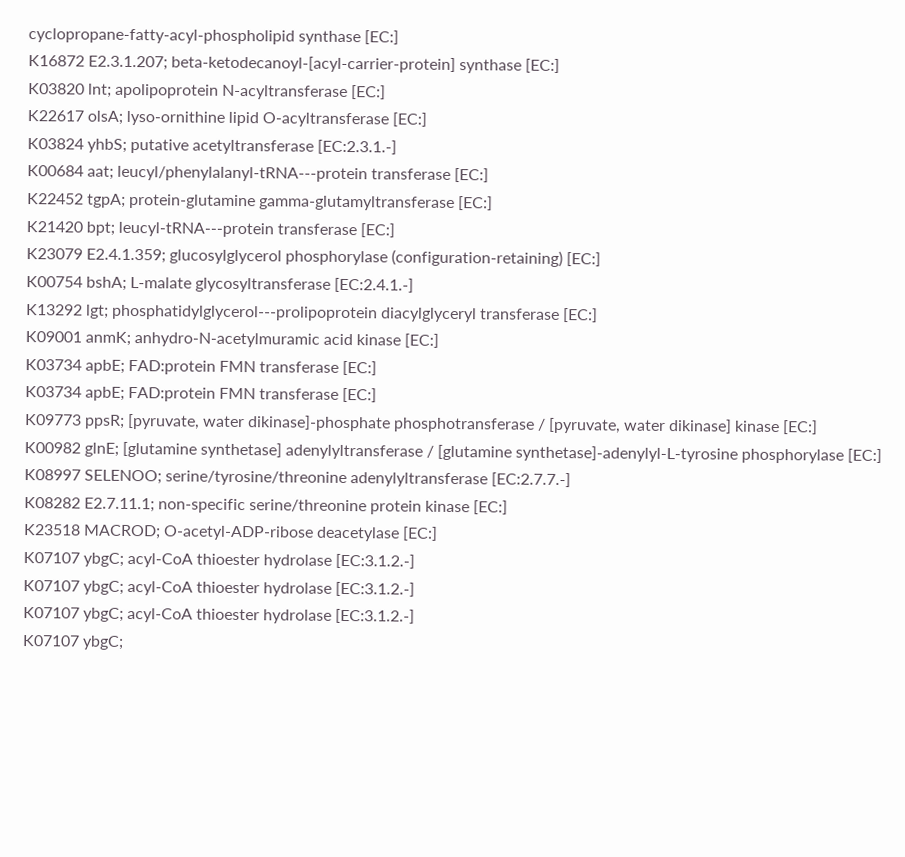cyclopropane-fatty-acyl-phospholipid synthase [EC:]
K16872 E2.3.1.207; beta-ketodecanoyl-[acyl-carrier-protein] synthase [EC:]
K03820 lnt; apolipoprotein N-acyltransferase [EC:]
K22617 olsA; lyso-ornithine lipid O-acyltransferase [EC:]
K03824 yhbS; putative acetyltransferase [EC:2.3.1.-]
K00684 aat; leucyl/phenylalanyl-tRNA---protein transferase [EC:]
K22452 tgpA; protein-glutamine gamma-glutamyltransferase [EC:]
K21420 bpt; leucyl-tRNA---protein transferase [EC:]
K23079 E2.4.1.359; glucosylglycerol phosphorylase (configuration-retaining) [EC:]
K00754 bshA; L-malate glycosyltransferase [EC:2.4.1.-]
K13292 lgt; phosphatidylglycerol---prolipoprotein diacylglyceryl transferase [EC:]
K09001 anmK; anhydro-N-acetylmuramic acid kinase [EC:]
K03734 apbE; FAD:protein FMN transferase [EC:]
K03734 apbE; FAD:protein FMN transferase [EC:]
K09773 ppsR; [pyruvate, water dikinase]-phosphate phosphotransferase / [pyruvate, water dikinase] kinase [EC:]
K00982 glnE; [glutamine synthetase] adenylyltransferase / [glutamine synthetase]-adenylyl-L-tyrosine phosphorylase [EC:]
K08997 SELENOO; serine/tyrosine/threonine adenylyltransferase [EC:2.7.7.-]
K08282 E2.7.11.1; non-specific serine/threonine protein kinase [EC:]
K23518 MACROD; O-acetyl-ADP-ribose deacetylase [EC:]
K07107 ybgC; acyl-CoA thioester hydrolase [EC:3.1.2.-]
K07107 ybgC; acyl-CoA thioester hydrolase [EC:3.1.2.-]
K07107 ybgC; acyl-CoA thioester hydrolase [EC:3.1.2.-]
K07107 ybgC;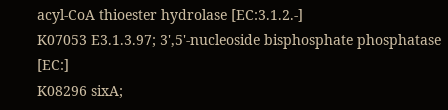acyl-CoA thioester hydrolase [EC:3.1.2.-]
K07053 E3.1.3.97; 3',5'-nucleoside bisphosphate phosphatase [EC:]
K08296 sixA;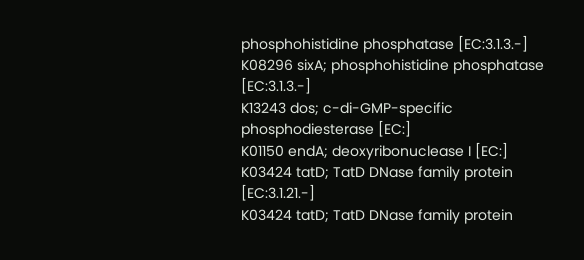phosphohistidine phosphatase [EC:3.1.3.-]
K08296 sixA; phosphohistidine phosphatase [EC:3.1.3.-]
K13243 dos; c-di-GMP-specific phosphodiesterase [EC:]
K01150 endA; deoxyribonuclease I [EC:]
K03424 tatD; TatD DNase family protein [EC:3.1.21.-]
K03424 tatD; TatD DNase family protein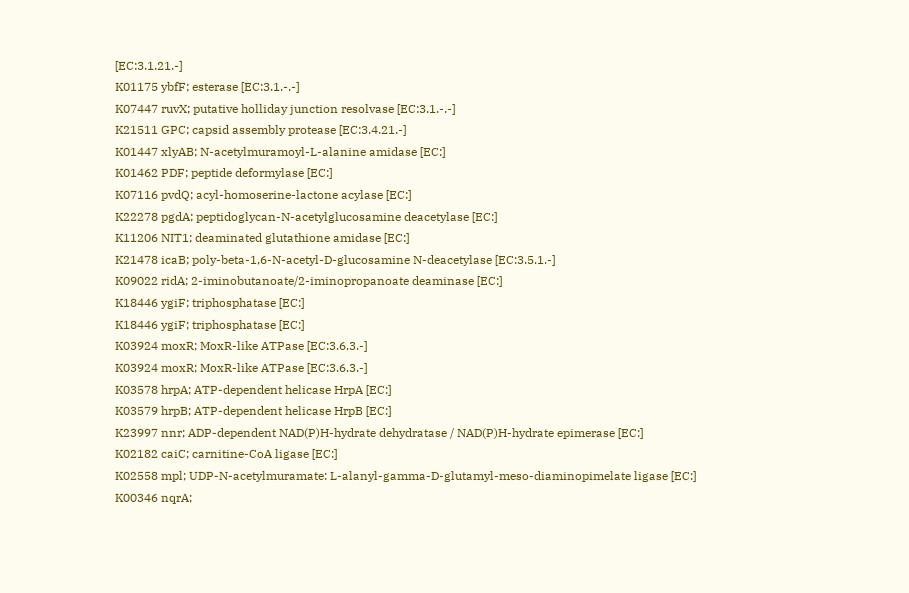[EC:3.1.21.-]
K01175 ybfF; esterase [EC:3.1.-.-]
K07447 ruvX; putative holliday junction resolvase [EC:3.1.-.-]
K21511 GPC; capsid assembly protease [EC:3.4.21.-]
K01447 xlyAB; N-acetylmuramoyl-L-alanine amidase [EC:]
K01462 PDF; peptide deformylase [EC:]
K07116 pvdQ; acyl-homoserine-lactone acylase [EC:]
K22278 pgdA; peptidoglycan-N-acetylglucosamine deacetylase [EC:]
K11206 NIT1; deaminated glutathione amidase [EC:]
K21478 icaB; poly-beta-1,6-N-acetyl-D-glucosamine N-deacetylase [EC:3.5.1.-]
K09022 ridA; 2-iminobutanoate/2-iminopropanoate deaminase [EC:]
K18446 ygiF; triphosphatase [EC:]
K18446 ygiF; triphosphatase [EC:]
K03924 moxR; MoxR-like ATPase [EC:3.6.3.-]
K03924 moxR; MoxR-like ATPase [EC:3.6.3.-]
K03578 hrpA; ATP-dependent helicase HrpA [EC:]
K03579 hrpB; ATP-dependent helicase HrpB [EC:]
K23997 nnr; ADP-dependent NAD(P)H-hydrate dehydratase / NAD(P)H-hydrate epimerase [EC:]
K02182 caiC; carnitine-CoA ligase [EC:]
K02558 mpl; UDP-N-acetylmuramate: L-alanyl-gamma-D-glutamyl-meso-diaminopimelate ligase [EC:]
K00346 nqrA;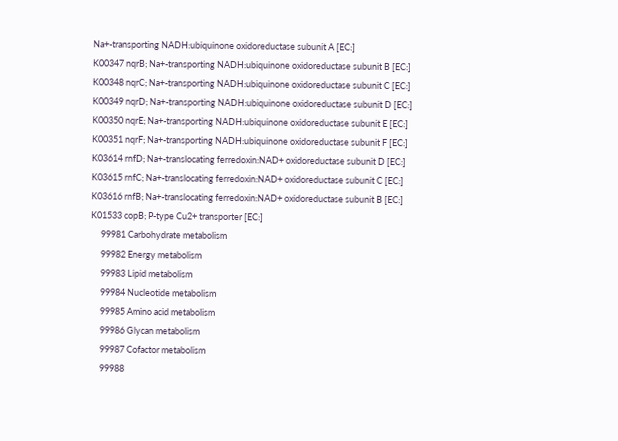Na+-transporting NADH:ubiquinone oxidoreductase subunit A [EC:]
K00347 nqrB; Na+-transporting NADH:ubiquinone oxidoreductase subunit B [EC:]
K00348 nqrC; Na+-transporting NADH:ubiquinone oxidoreductase subunit C [EC:]
K00349 nqrD; Na+-transporting NADH:ubiquinone oxidoreductase subunit D [EC:]
K00350 nqrE; Na+-transporting NADH:ubiquinone oxidoreductase subunit E [EC:]
K00351 nqrF; Na+-transporting NADH:ubiquinone oxidoreductase subunit F [EC:]
K03614 rnfD; Na+-translocating ferredoxin:NAD+ oxidoreductase subunit D [EC:]
K03615 rnfC; Na+-translocating ferredoxin:NAD+ oxidoreductase subunit C [EC:]
K03616 rnfB; Na+-translocating ferredoxin:NAD+ oxidoreductase subunit B [EC:]
K01533 copB; P-type Cu2+ transporter [EC:]
     99981 Carbohydrate metabolism
     99982 Energy metabolism
     99983 Lipid metabolism
     99984 Nucleotide metabolism
     99985 Amino acid metabolism
     99986 Glycan metabolism
     99987 Cofactor metabolism
     99988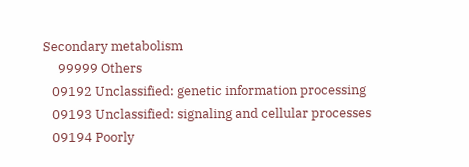Secondary metabolism
     99999 Others
   09192 Unclassified: genetic information processing
   09193 Unclassified: signaling and cellular processes
   09194 Poorly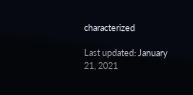characterized

Last updated: January 21, 2021